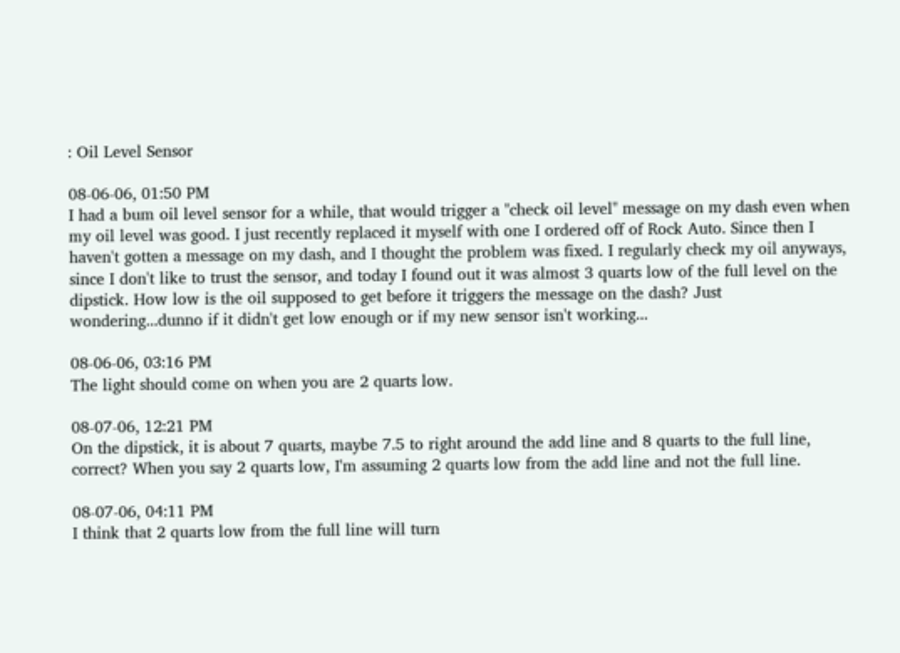: Oil Level Sensor

08-06-06, 01:50 PM
I had a bum oil level sensor for a while, that would trigger a "check oil level" message on my dash even when my oil level was good. I just recently replaced it myself with one I ordered off of Rock Auto. Since then I haven't gotten a message on my dash, and I thought the problem was fixed. I regularly check my oil anyways, since I don't like to trust the sensor, and today I found out it was almost 3 quarts low of the full level on the dipstick. How low is the oil supposed to get before it triggers the message on the dash? Just wondering...dunno if it didn't get low enough or if my new sensor isn't working...

08-06-06, 03:16 PM
The light should come on when you are 2 quarts low.

08-07-06, 12:21 PM
On the dipstick, it is about 7 quarts, maybe 7.5 to right around the add line and 8 quarts to the full line, correct? When you say 2 quarts low, I'm assuming 2 quarts low from the add line and not the full line.

08-07-06, 04:11 PM
I think that 2 quarts low from the full line will turn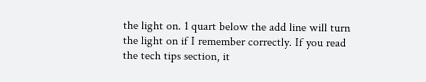the light on. 1 quart below the add line will turn the light on if I remember correctly. If you read the tech tips section, it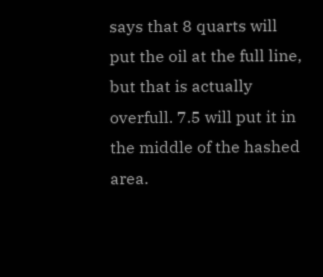says that 8 quarts will put the oil at the full line, but that is actually overfull. 7.5 will put it in the middle of the hashed area.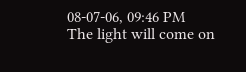08-07-06, 09:46 PM
The light will come on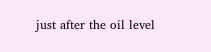just after the oil level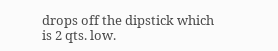drops off the dipstick which is 2 qts. low.